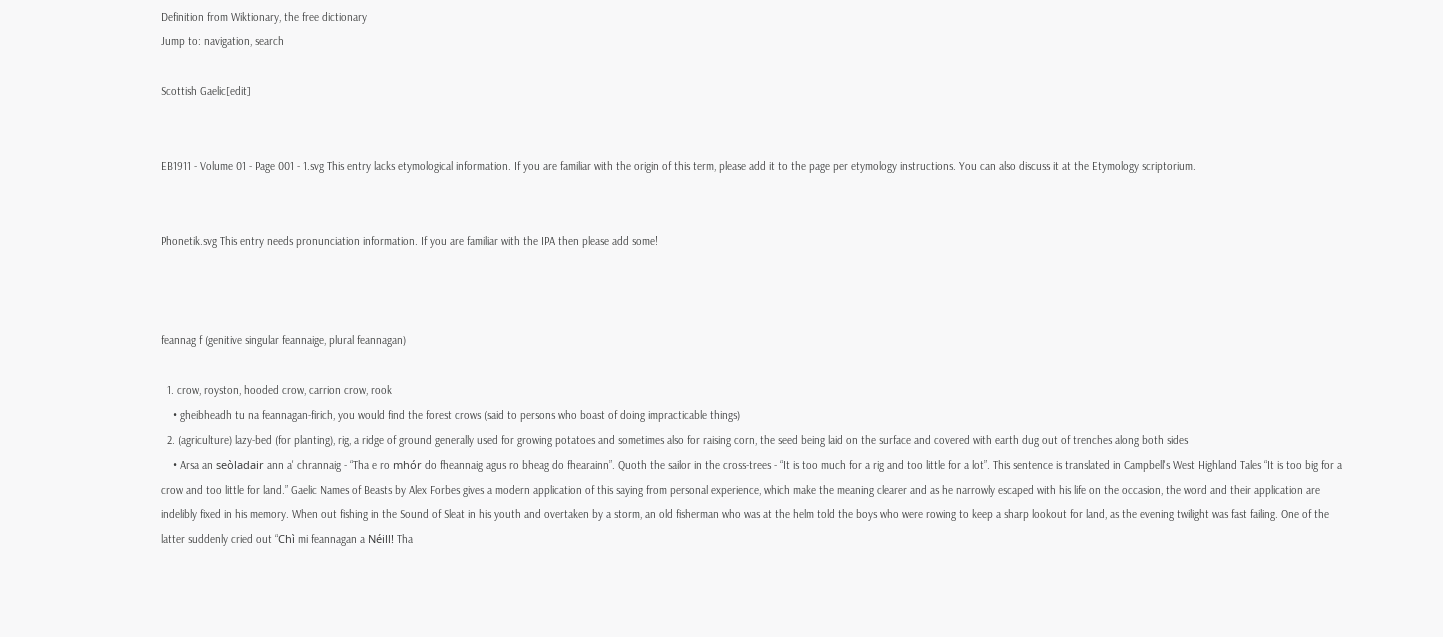Definition from Wiktionary, the free dictionary
Jump to: navigation, search

Scottish Gaelic[edit]


EB1911 - Volume 01 - Page 001 - 1.svg This entry lacks etymological information. If you are familiar with the origin of this term, please add it to the page per etymology instructions. You can also discuss it at the Etymology scriptorium.


Phonetik.svg This entry needs pronunciation information. If you are familiar with the IPA then please add some!



feannag f (genitive singular feannaige, plural feannagan)

  1. crow, royston, hooded crow, carrion crow, rook
    • gheibheadh tu na feannagan-firich, you would find the forest crows (said to persons who boast of doing impracticable things)
  2. (agriculture) lazy-bed (for planting), rig, a ridge of ground generally used for growing potatoes and sometimes also for raising corn, the seed being laid on the surface and covered with earth dug out of trenches along both sides
    • Arsa an seòladair ann a' chrannaig - “Tha e ro mhór do fheannaig agus ro bheag do fhearainn”. Quoth the sailor in the cross-trees - “It is too much for a rig and too little for a lot”. This sentence is translated in Campbell's West Highland Tales “It is too big for a crow and too little for land.” Gaelic Names of Beasts by Alex Forbes gives a modern application of this saying from personal experience, which make the meaning clearer and as he narrowly escaped with his life on the occasion, the word and their application are indelibly fixed in his memory. When out fishing in the Sound of Sleat in his youth and overtaken by a storm, an old fisherman who was at the helm told the boys who were rowing to keep a sharp lookout for land, as the evening twilight was fast failing. One of the latter suddenly cried out “Chì mi feannagan a Néill! Tha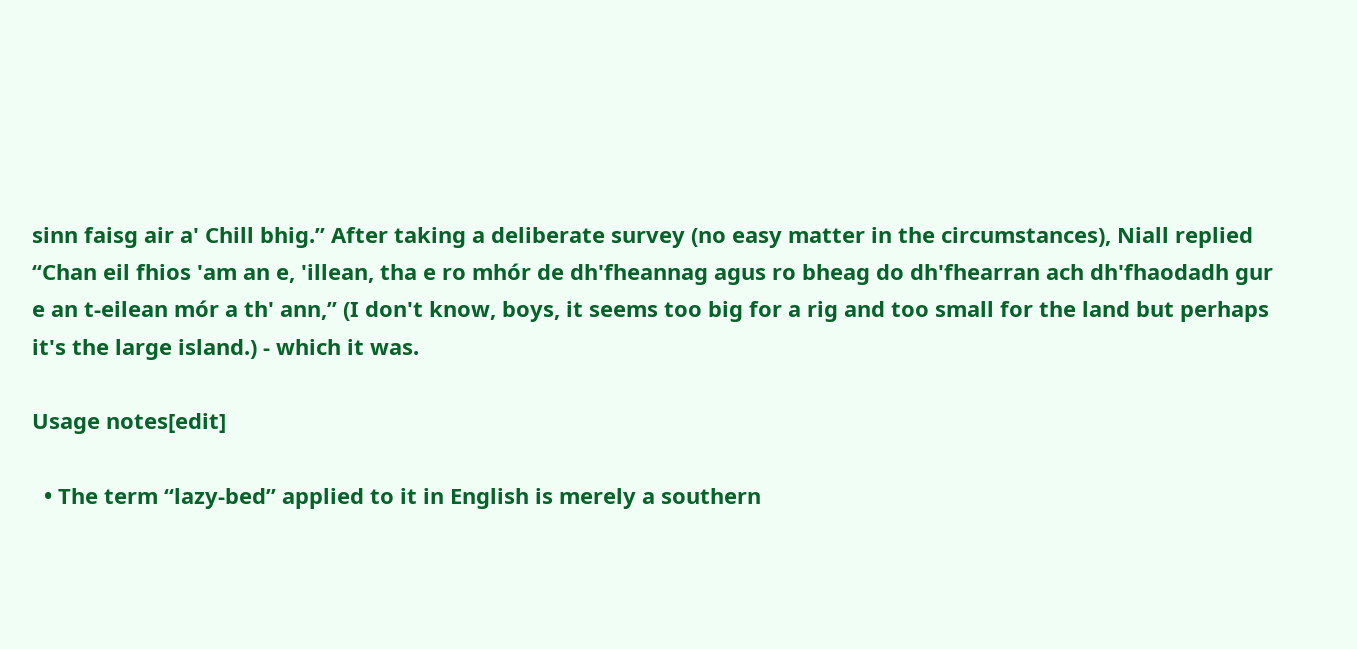sinn faisg air a' Chill bhig.” After taking a deliberate survey (no easy matter in the circumstances), Niall replied “Chan eil fhios 'am an e, 'illean, tha e ro mhór de dh'fheannag agus ro bheag do dh'fhearran ach dh'fhaodadh gur e an t-eilean mór a th' ann,” (I don't know, boys, it seems too big for a rig and too small for the land but perhaps it's the large island.) - which it was.

Usage notes[edit]

  • The term “lazy-bed” applied to it in English is merely a southern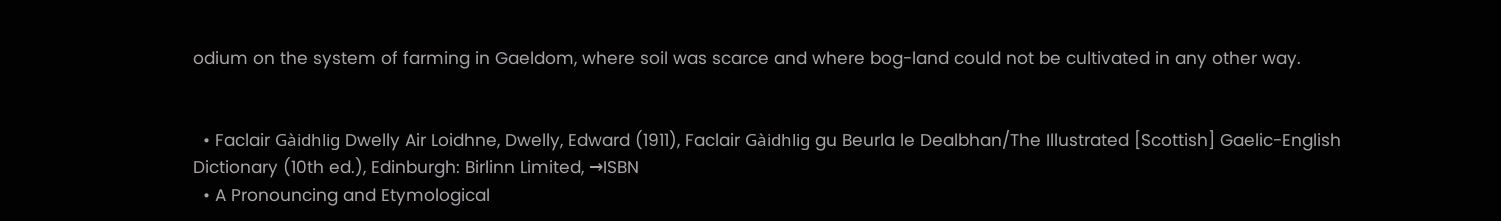odium on the system of farming in Gaeldom, where soil was scarce and where bog-land could not be cultivated in any other way.


  • Faclair Gàidhlig Dwelly Air Loidhne, Dwelly, Edward (1911), Faclair Gàidhlig gu Beurla le Dealbhan/The Illustrated [Scottish] Gaelic-English Dictionary (10th ed.), Edinburgh: Birlinn Limited, →ISBN
  • A Pronouncing and Etymological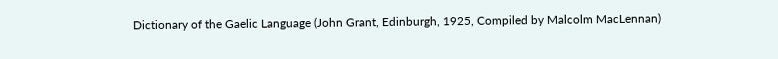Dictionary of the Gaelic Language (John Grant, Edinburgh, 1925, Compiled by Malcolm MacLennan)